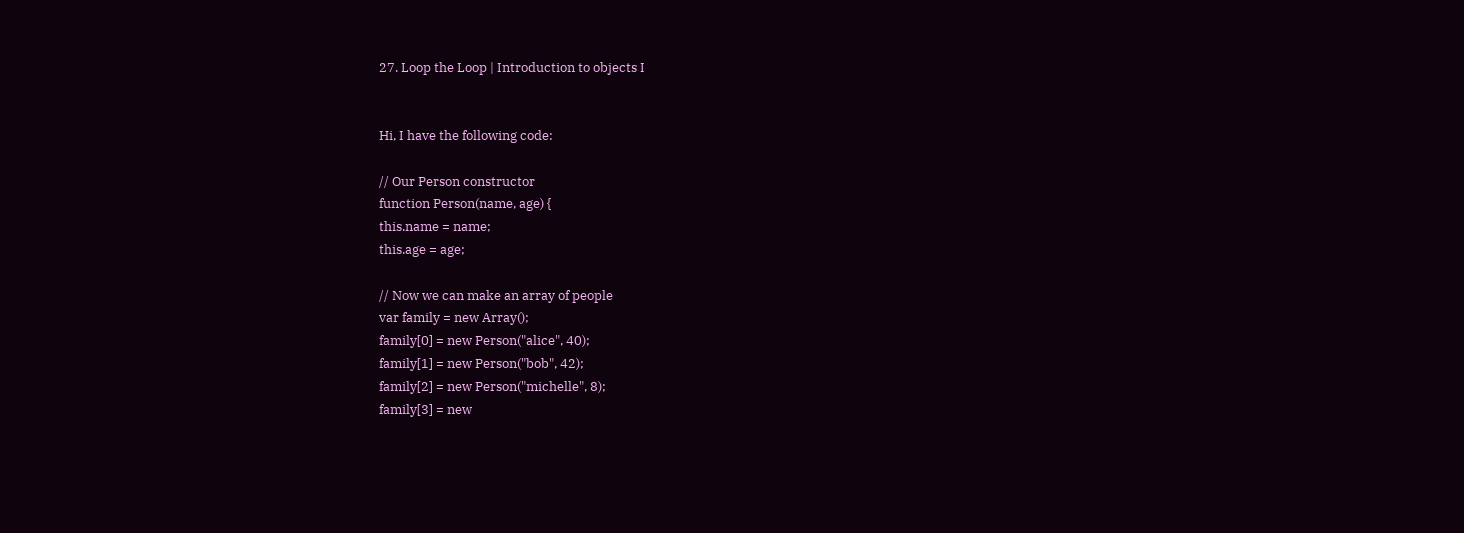27. Loop the Loop | Introduction to objects I


Hi, I have the following code:

// Our Person constructor
function Person(name, age) {
this.name = name;
this.age = age;

// Now we can make an array of people
var family = new Array();
family[0] = new Person("alice", 40);
family[1] = new Person("bob", 42);
family[2] = new Person("michelle", 8);
family[3] = new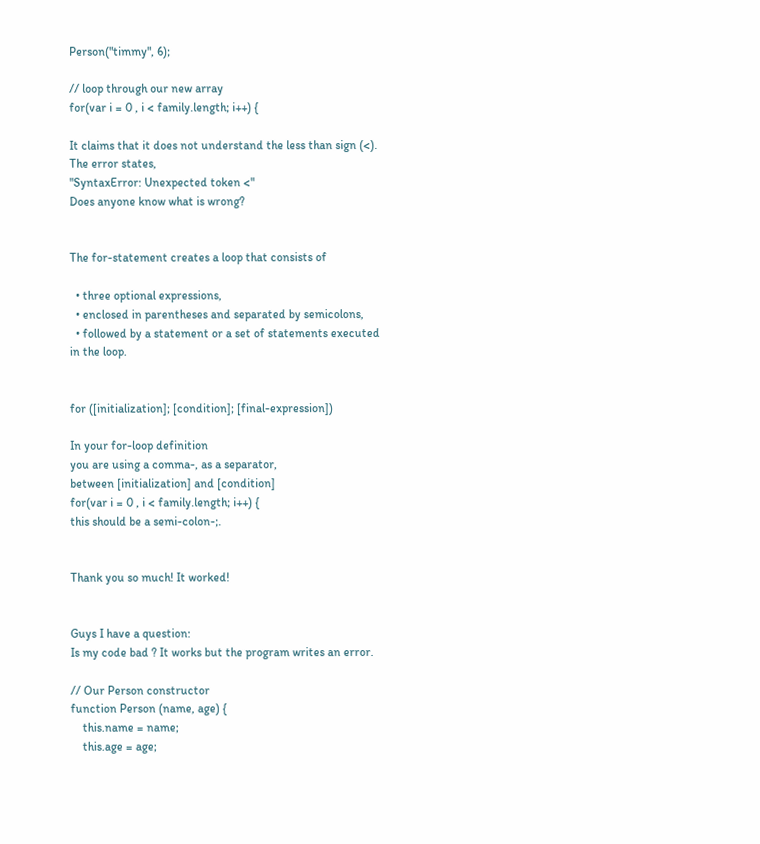Person("timmy", 6);

// loop through our new array
for(var i = 0 , i < family.length; i++) {

It claims that it does not understand the less than sign (<). The error states,
"SyntaxError: Unexpected token <"
Does anyone know what is wrong?


The for-statement creates a loop that consists of

  • three optional expressions,
  • enclosed in parentheses and separated by semicolons,
  • followed by a statement or a set of statements executed in the loop.


for ([initialization]; [condition]; [final-expression])

In your for-loop definition
you are using a comma-, as a separator,
between [initialization] and [condition]
for(var i = 0 , i < family.length; i++) {
this should be a semi-colon-;.


Thank you so much! It worked!


Guys I have a question:
Is my code bad ? It works but the program writes an error.

// Our Person constructor
function Person (name, age) {
    this.name = name;
    this.age = age;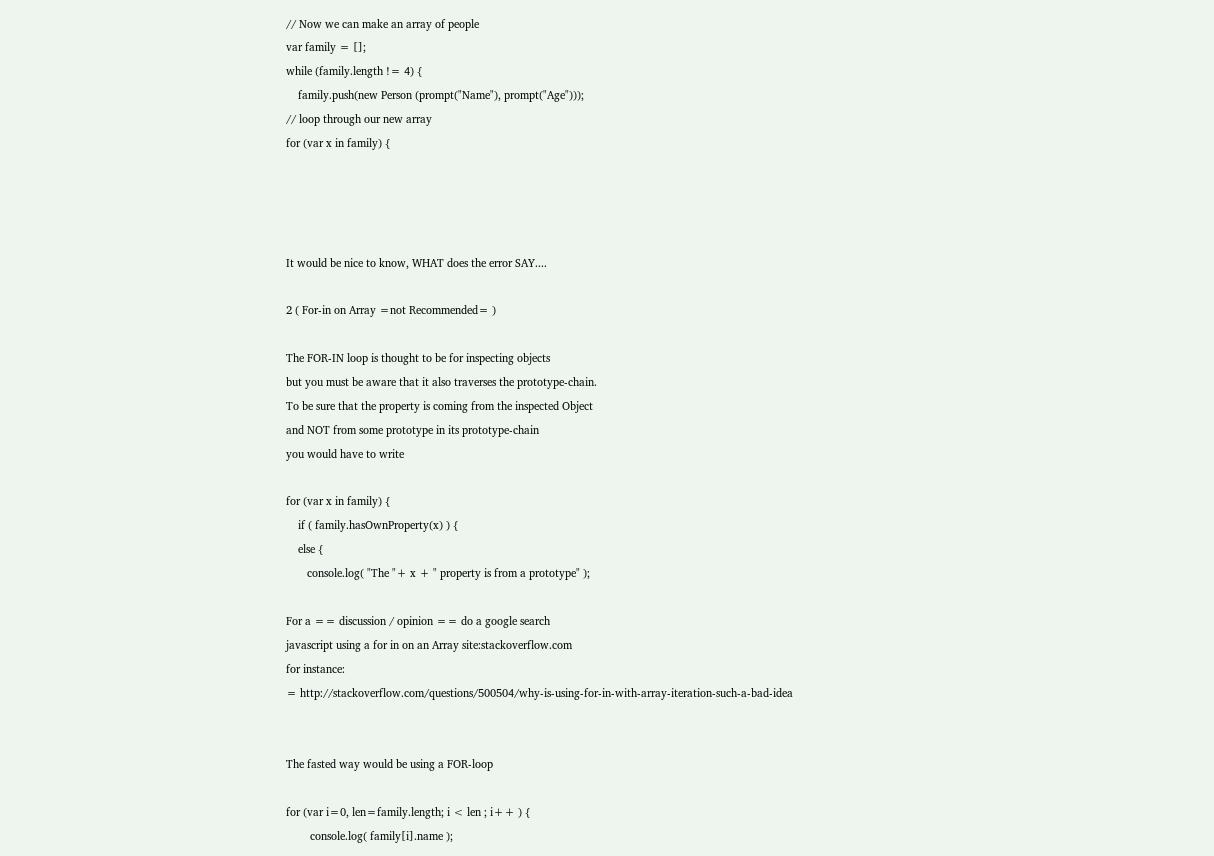// Now we can make an array of people
var family = [];
while (family.length != 4) {
    family.push(new Person (prompt("Name"), prompt("Age")));
// loop through our new array
for (var x in family) {




It would be nice to know, WHAT does the error SAY....

2 ( For-in on Array =not Recommended= )

The FOR-IN loop is thought to be for inspecting objects
but you must be aware that it also traverses the prototype-chain.
To be sure that the property is coming from the inspected Object
and NOT from some prototype in its prototype-chain
you would have to write

for (var x in family) {
    if ( family.hasOwnProperty(x) ) {
    else {
       console.log( "The "+ x + " property is from a prototype" );

For a == discussion / opinion == do a google search
javascript using a for in on an Array site:stackoverflow.com
for instance:
= http://stackoverflow.com/questions/500504/why-is-using-for-in-with-array-iteration-such-a-bad-idea


The fasted way would be using a FOR-loop

for (var i=0, len=family.length; i < len ; i++ ) {
        console.log( family[i].name );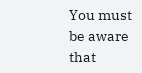You must be aware that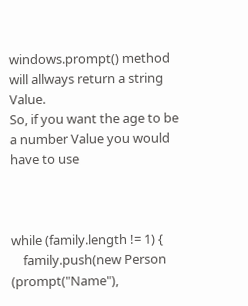windows.prompt() method will allways return a string Value.
So, if you want the age to be a number Value you would have to use



while (family.length != 1) {
    family.push(new Person (prompt("Name"),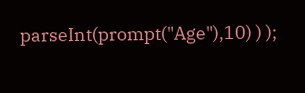parseInt(prompt("Age"),10) ) );